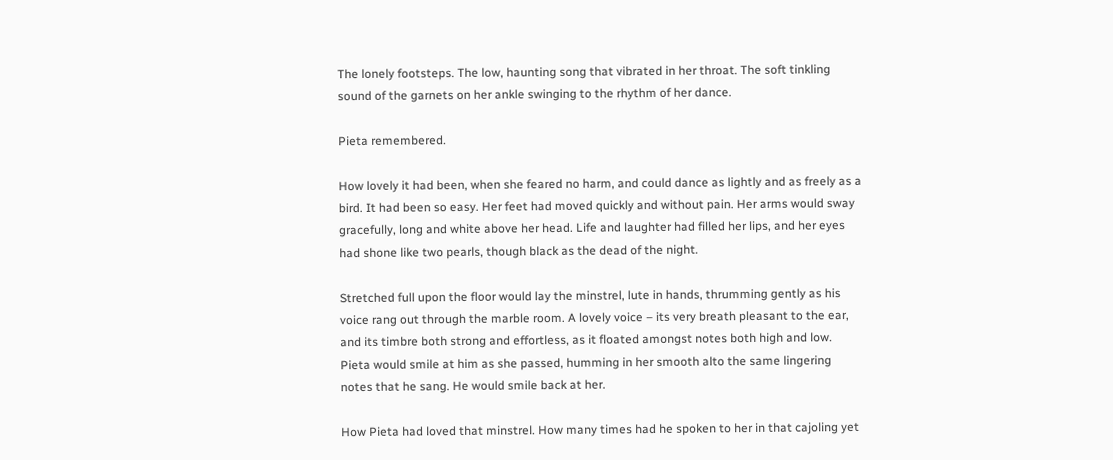The lonely footsteps. The low, haunting song that vibrated in her throat. The soft tinkling sound of the garnets on her ankle swinging to the rhythm of her dance.

Pieta remembered.

How lovely it had been, when she feared no harm, and could dance as lightly and as freely as a bird. It had been so easy. Her feet had moved quickly and without pain. Her arms would sway gracefully, long and white above her head. Life and laughter had filled her lips, and her eyes had shone like two pearls, though black as the dead of the night.

Stretched full upon the floor would lay the minstrel, lute in hands, thrumming gently as his voice rang out through the marble room. A lovely voice – its very breath pleasant to the ear, and its timbre both strong and effortless, as it floated amongst notes both high and low. Pieta would smile at him as she passed, humming in her smooth alto the same lingering notes that he sang. He would smile back at her.

How Pieta had loved that minstrel. How many times had he spoken to her in that cajoling yet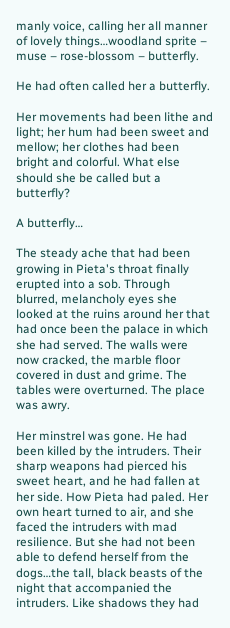manly voice, calling her all manner of lovely things…woodland sprite – muse – rose-blossom – butterfly.

He had often called her a butterfly.

Her movements had been lithe and light; her hum had been sweet and mellow; her clothes had been bright and colorful. What else should she be called but a butterfly?

A butterfly…

The steady ache that had been growing in Pieta's throat finally erupted into a sob. Through blurred, melancholy eyes she looked at the ruins around her that had once been the palace in which she had served. The walls were now cracked, the marble floor covered in dust and grime. The tables were overturned. The place was awry.

Her minstrel was gone. He had been killed by the intruders. Their sharp weapons had pierced his sweet heart, and he had fallen at her side. How Pieta had paled. Her own heart turned to air, and she faced the intruders with mad resilience. But she had not been able to defend herself from the dogs…the tall, black beasts of the night that accompanied the intruders. Like shadows they had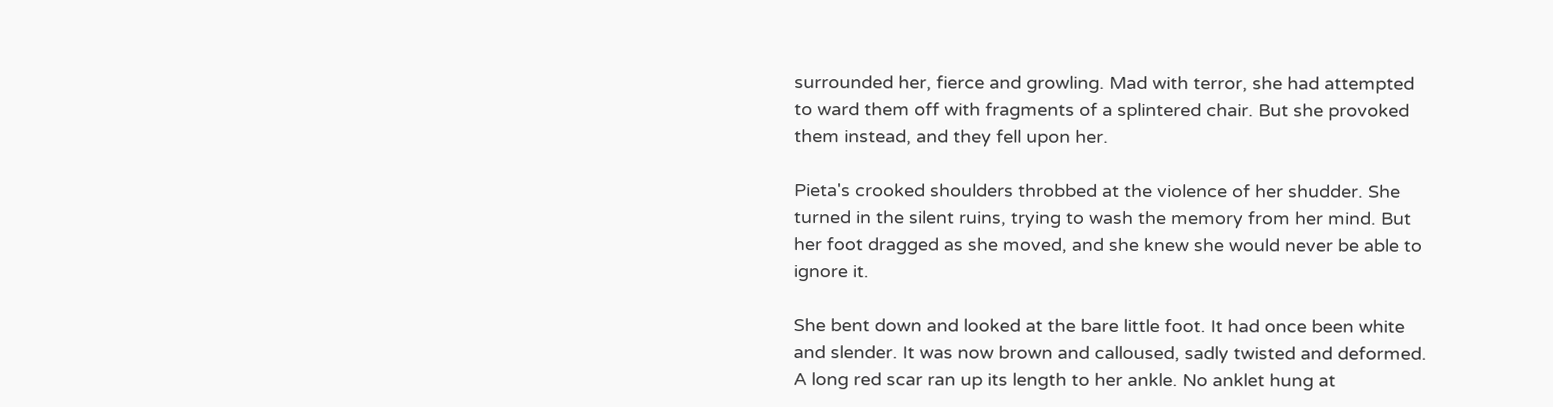surrounded her, fierce and growling. Mad with terror, she had attempted to ward them off with fragments of a splintered chair. But she provoked them instead, and they fell upon her.

Pieta's crooked shoulders throbbed at the violence of her shudder. She turned in the silent ruins, trying to wash the memory from her mind. But her foot dragged as she moved, and she knew she would never be able to ignore it.

She bent down and looked at the bare little foot. It had once been white and slender. It was now brown and calloused, sadly twisted and deformed. A long red scar ran up its length to her ankle. No anklet hung at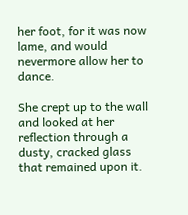her foot, for it was now lame, and would nevermore allow her to dance.

She crept up to the wall and looked at her reflection through a dusty, cracked glass that remained upon it.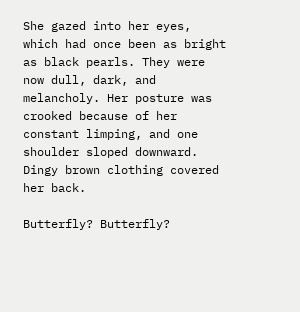She gazed into her eyes, which had once been as bright as black pearls. They were now dull, dark, and melancholy. Her posture was crooked because of her constant limping, and one shoulder sloped downward. Dingy brown clothing covered her back.

Butterfly? Butterfly?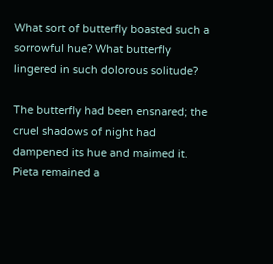What sort of butterfly boasted such a sorrowful hue? What butterfly lingered in such dolorous solitude?

The butterfly had been ensnared; the cruel shadows of night had dampened its hue and maimed it. Pieta remained a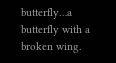butterfly…a butterfly with a broken wing.